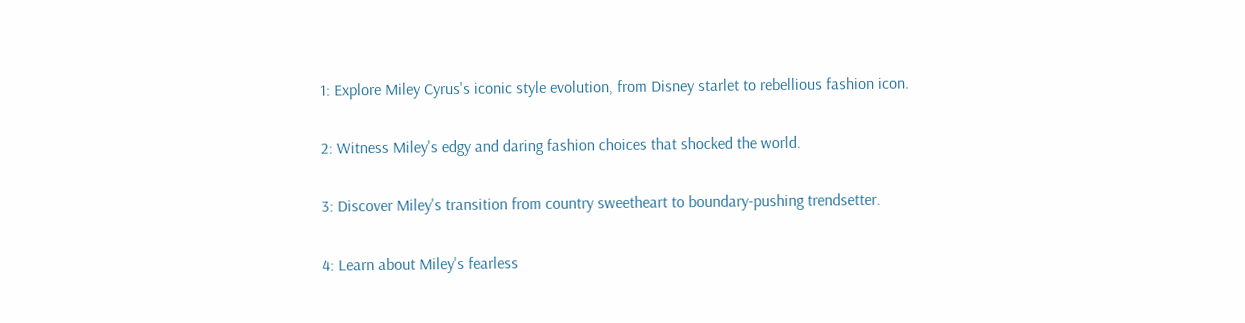1: Explore Miley Cyrus's iconic style evolution, from Disney starlet to rebellious fashion icon.

2: Witness Miley's edgy and daring fashion choices that shocked the world.

3: Discover Miley's transition from country sweetheart to boundary-pushing trendsetter.

4: Learn about Miley's fearless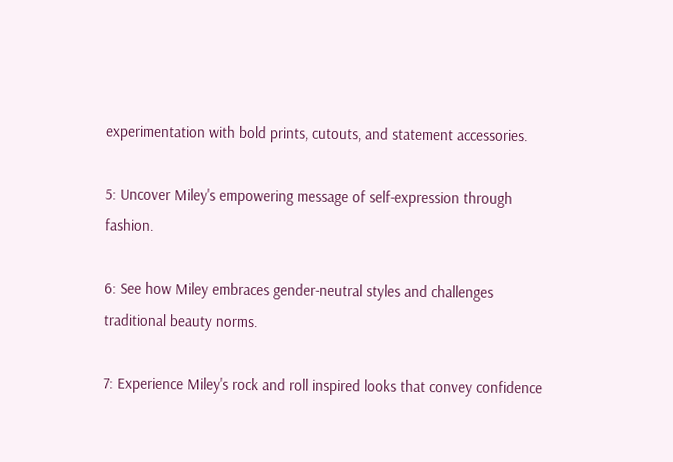experimentation with bold prints, cutouts, and statement accessories.

5: Uncover Miley's empowering message of self-expression through fashion.

6: See how Miley embraces gender-neutral styles and challenges traditional beauty norms.

7: Experience Miley's rock and roll inspired looks that convey confidence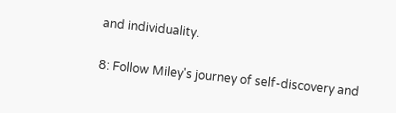and individuality.

8: Follow Miley's journey of self-discovery and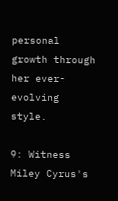personal growth through her ever-evolving style.

9: Witness Miley Cyrus's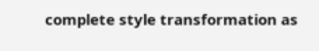complete style transformation as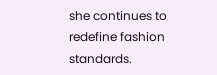she continues to redefine fashion standards.